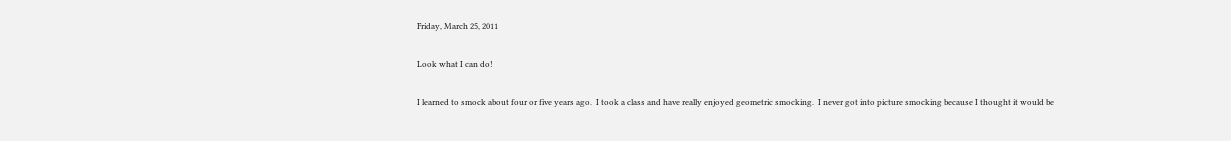Friday, March 25, 2011

Look what I can do!

I learned to smock about four or five years ago.  I took a class and have really enjoyed geometric smocking.  I never got into picture smocking because I thought it would be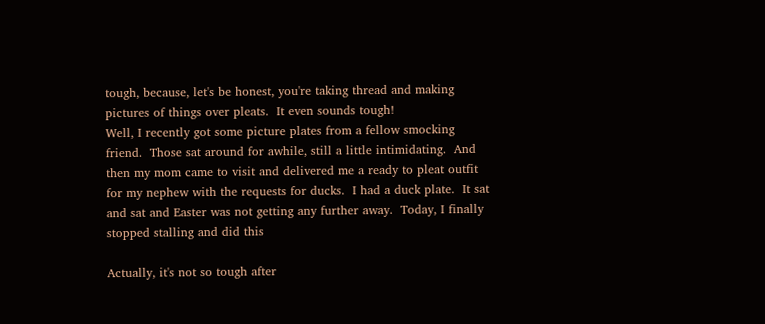tough, because, let's be honest, you're taking thread and making pictures of things over pleats.  It even sounds tough!
Well, I recently got some picture plates from a fellow smocking friend.  Those sat around for awhile, still a little intimidating.  And then my mom came to visit and delivered me a ready to pleat outfit for my nephew with the requests for ducks.  I had a duck plate.  It sat and sat and Easter was not getting any further away.  Today, I finally stopped stalling and did this

Actually, it's not so tough after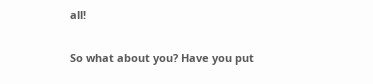all!

So what about you? Have you put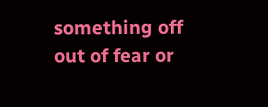something off out of fear or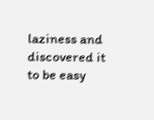laziness and discovered it to be easy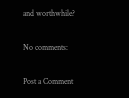and worthwhile?

No comments:

Post a Comment